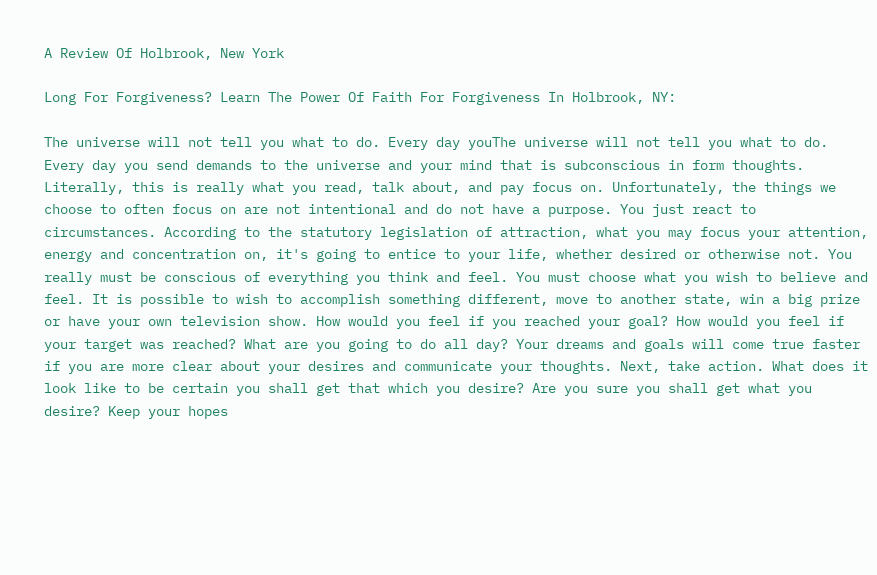A Review Of Holbrook, New York

Long For Forgiveness? Learn The Power Of Faith For Forgiveness In Holbrook, NY:

The universe will not tell you what to do. Every day youThe universe will not tell you what to do. Every day you send demands to the universe and your mind that is subconscious in form thoughts. Literally, this is really what you read, talk about, and pay focus on. Unfortunately, the things we choose to often focus on are not intentional and do not have a purpose. You just react to circumstances. According to the statutory legislation of attraction, what you may focus your attention, energy and concentration on, it's going to entice to your life, whether desired or otherwise not. You really must be conscious of everything you think and feel. You must choose what you wish to believe and feel. It is possible to wish to accomplish something different, move to another state, win a big prize or have your own television show. How would you feel if you reached your goal? How would you feel if your target was reached? What are you going to do all day? Your dreams and goals will come true faster if you are more clear about your desires and communicate your thoughts. Next, take action. What does it look like to be certain you shall get that which you desire? Are you sure you shall get what you desire? Keep your hopes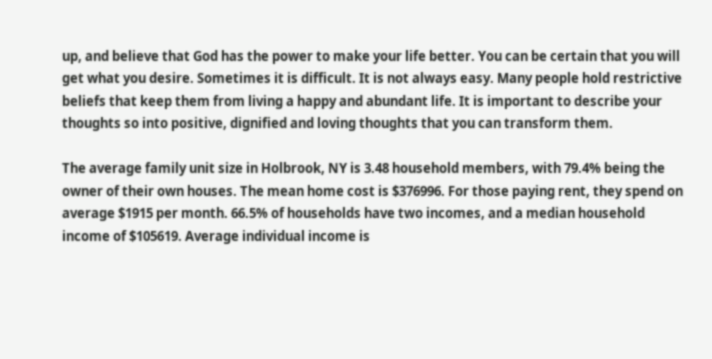up, and believe that God has the power to make your life better. You can be certain that you will get what you desire. Sometimes it is difficult. It is not always easy. Many people hold restrictive beliefs that keep them from living a happy and abundant life. It is important to describe your thoughts so into positive, dignified and loving thoughts that you can transform them.

The average family unit size in Holbrook, NY is 3.48 household members, with 79.4% being the owner of their own houses. The mean home cost is $376996. For those paying rent, they spend on average $1915 per month. 66.5% of households have two incomes, and a median household income of $105619. Average individual income is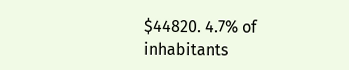$44820. 4.7% of inhabitants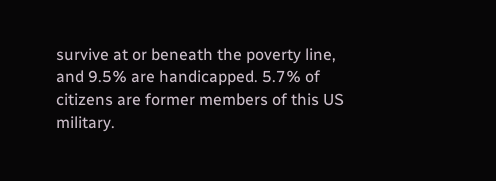survive at or beneath the poverty line, and 9.5% are handicapped. 5.7% of citizens are former members of this US military.